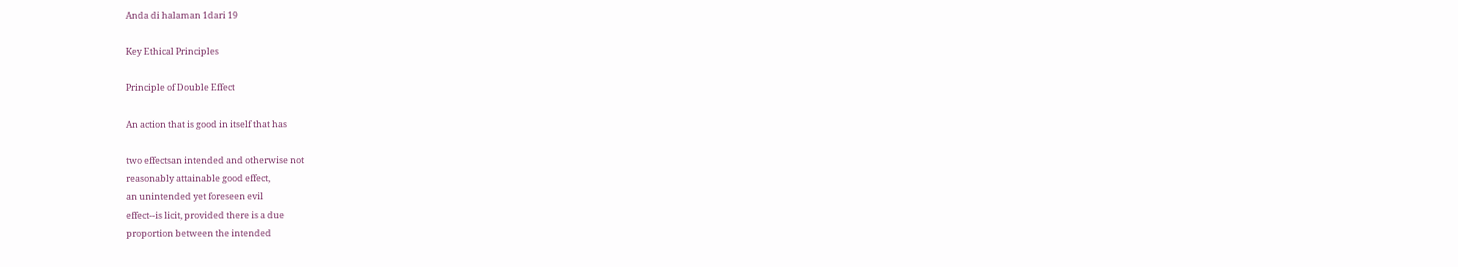Anda di halaman 1dari 19

Key Ethical Principles

Principle of Double Effect

An action that is good in itself that has

two effectsan intended and otherwise not
reasonably attainable good effect,
an unintended yet foreseen evil
effect--is licit, provided there is a due
proportion between the intended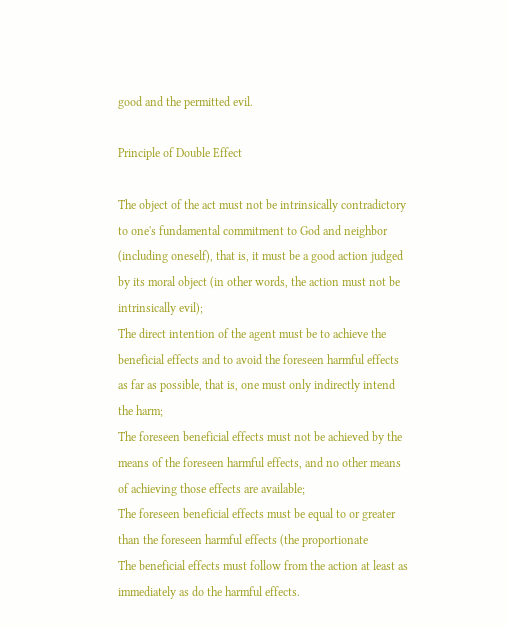good and the permitted evil.

Principle of Double Effect

The object of the act must not be intrinsically contradictory
to one's fundamental commitment to God and neighbor
(including oneself), that is, it must be a good action judged
by its moral object (in other words, the action must not be
intrinsically evil);
The direct intention of the agent must be to achieve the
beneficial effects and to avoid the foreseen harmful effects
as far as possible, that is, one must only indirectly intend
the harm;
The foreseen beneficial effects must not be achieved by the
means of the foreseen harmful effects, and no other means
of achieving those effects are available;
The foreseen beneficial effects must be equal to or greater
than the foreseen harmful effects (the proportionate
The beneficial effects must follow from the action at least as
immediately as do the harmful effects.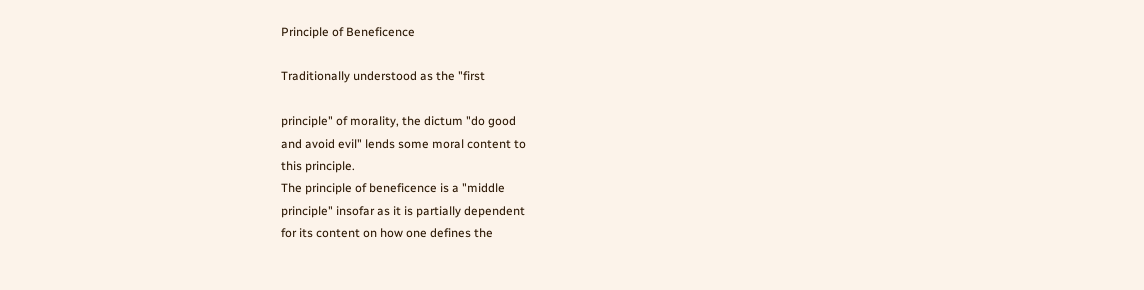Principle of Beneficence

Traditionally understood as the "first

principle" of morality, the dictum "do good
and avoid evil" lends some moral content to
this principle.
The principle of beneficence is a "middle
principle" insofar as it is partially dependent
for its content on how one defines the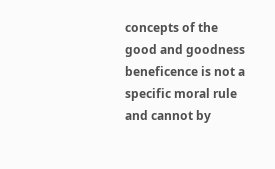concepts of the good and goodness
beneficence is not a specific moral rule
and cannot by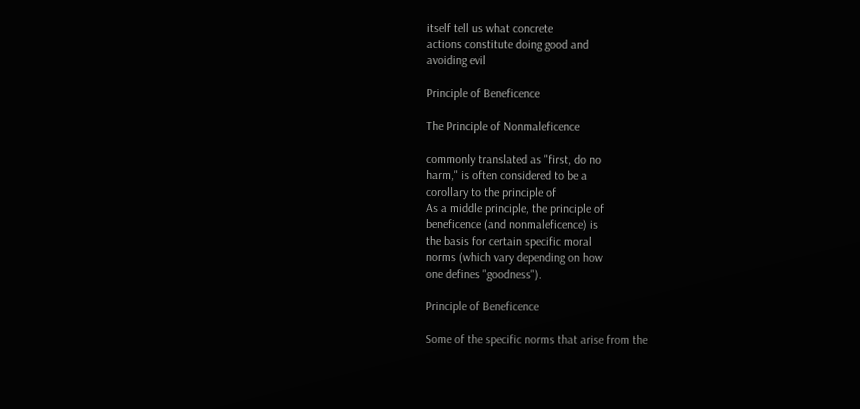itself tell us what concrete
actions constitute doing good and
avoiding evil

Principle of Beneficence

The Principle of Nonmaleficence

commonly translated as "first, do no
harm," is often considered to be a
corollary to the principle of
As a middle principle, the principle of
beneficence (and nonmaleficence) is
the basis for certain specific moral
norms (which vary depending on how
one defines "goodness").

Principle of Beneficence

Some of the specific norms that arise from the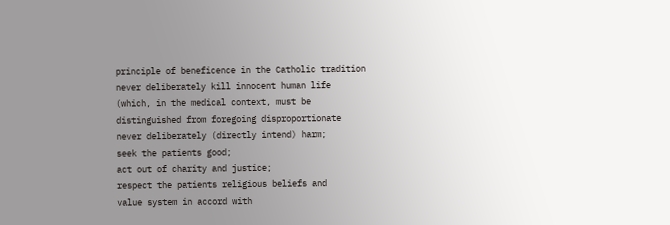principle of beneficence in the Catholic tradition
never deliberately kill innocent human life
(which, in the medical context, must be
distinguished from foregoing disproportionate
never deliberately (directly intend) harm;
seek the patients good;
act out of charity and justice;
respect the patients religious beliefs and
value system in accord with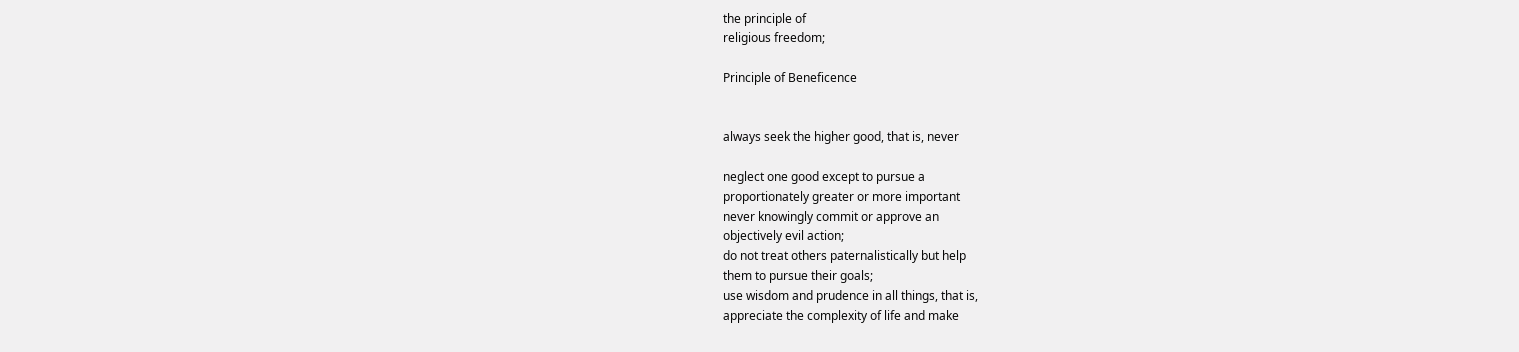the principle of
religious freedom;

Principle of Beneficence


always seek the higher good, that is, never

neglect one good except to pursue a
proportionately greater or more important
never knowingly commit or approve an
objectively evil action;
do not treat others paternalistically but help
them to pursue their goals;
use wisdom and prudence in all things, that is,
appreciate the complexity of life and make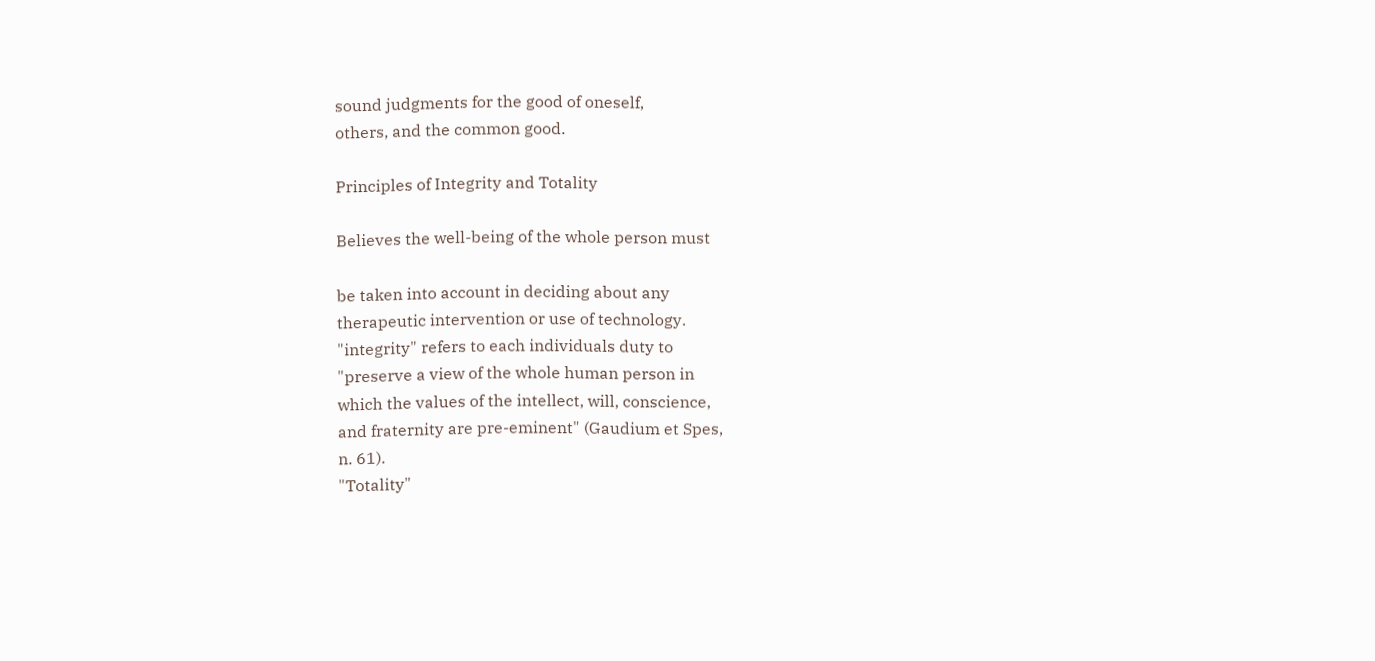sound judgments for the good of oneself,
others, and the common good.

Principles of Integrity and Totality

Believes the well-being of the whole person must

be taken into account in deciding about any
therapeutic intervention or use of technology.
"integrity" refers to each individuals duty to
"preserve a view of the whole human person in
which the values of the intellect, will, conscience,
and fraternity are pre-eminent" (Gaudium et Spes,
n. 61).
"Totality"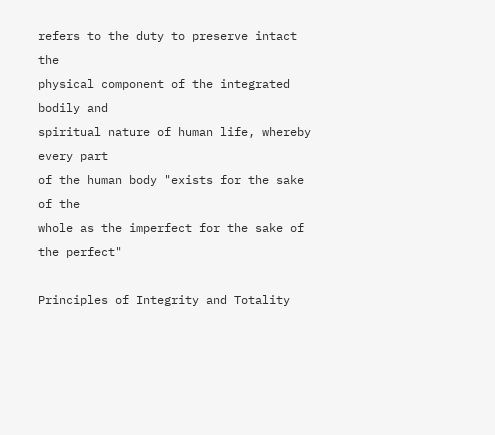refers to the duty to preserve intact the
physical component of the integrated bodily and
spiritual nature of human life, whereby every part
of the human body "exists for the sake of the
whole as the imperfect for the sake of the perfect"

Principles of Integrity and Totality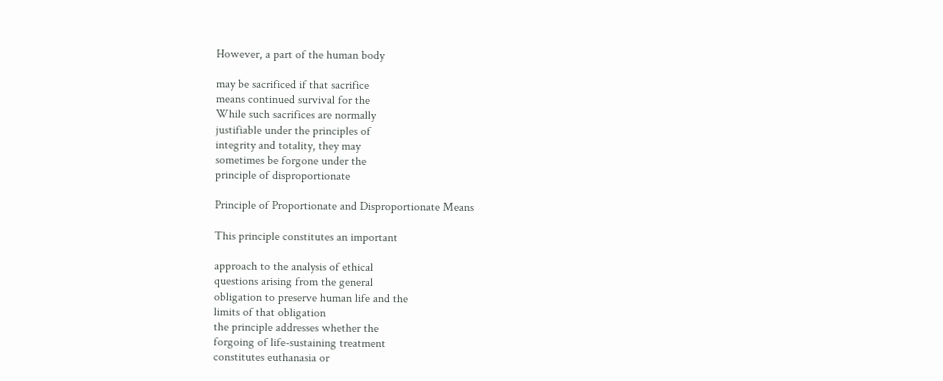However, a part of the human body

may be sacrificed if that sacrifice
means continued survival for the
While such sacrifices are normally
justifiable under the principles of
integrity and totality, they may
sometimes be forgone under the
principle of disproportionate

Principle of Proportionate and Disproportionate Means

This principle constitutes an important

approach to the analysis of ethical
questions arising from the general
obligation to preserve human life and the
limits of that obligation
the principle addresses whether the
forgoing of life-sustaining treatment
constitutes euthanasia or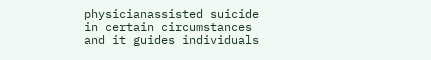physicianassisted suicide in certain circumstances
and it guides individuals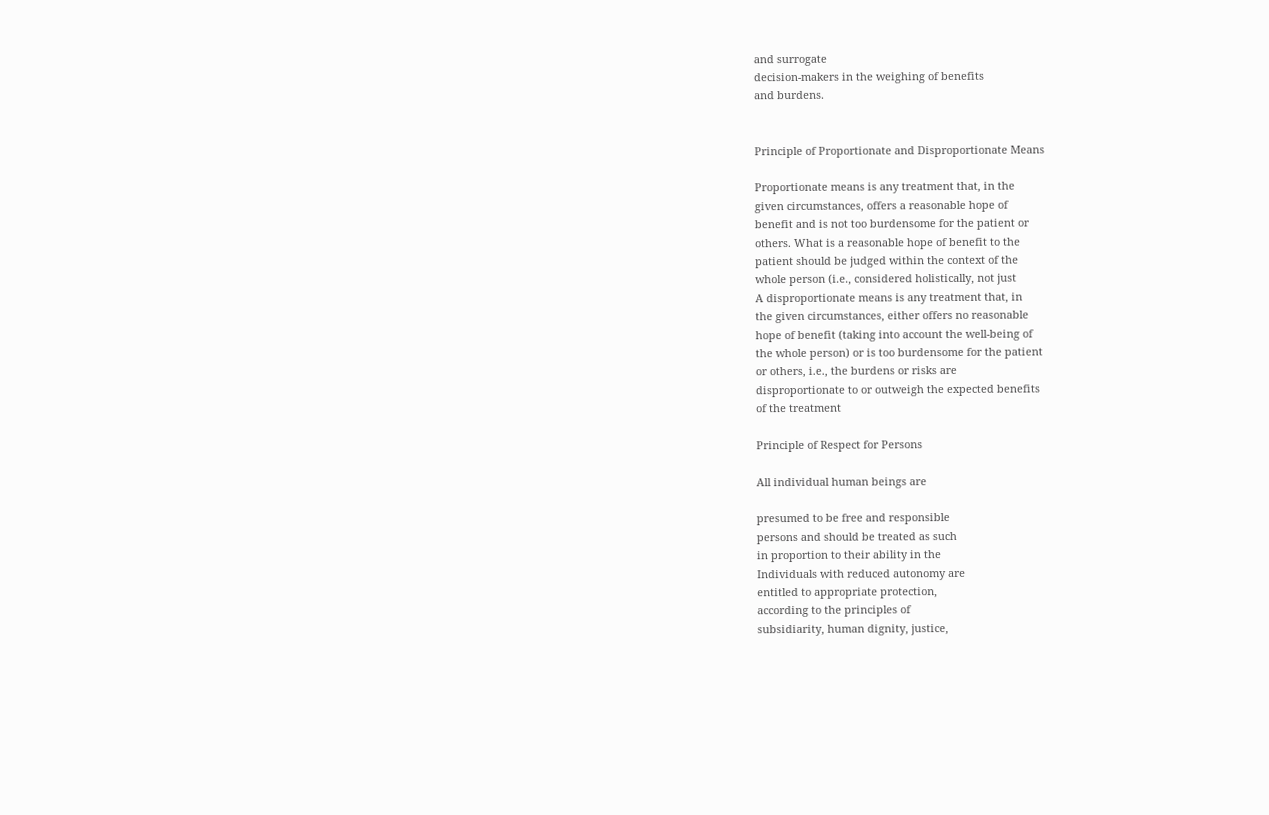and surrogate
decision-makers in the weighing of benefits
and burdens.


Principle of Proportionate and Disproportionate Means

Proportionate means is any treatment that, in the
given circumstances, offers a reasonable hope of
benefit and is not too burdensome for the patient or
others. What is a reasonable hope of benefit to the
patient should be judged within the context of the
whole person (i.e., considered holistically, not just
A disproportionate means is any treatment that, in
the given circumstances, either offers no reasonable
hope of benefit (taking into account the well-being of
the whole person) or is too burdensome for the patient
or others, i.e., the burdens or risks are
disproportionate to or outweigh the expected benefits
of the treatment

Principle of Respect for Persons

All individual human beings are

presumed to be free and responsible
persons and should be treated as such
in proportion to their ability in the
Individuals with reduced autonomy are
entitled to appropriate protection,
according to the principles of
subsidiarity, human dignity, justice,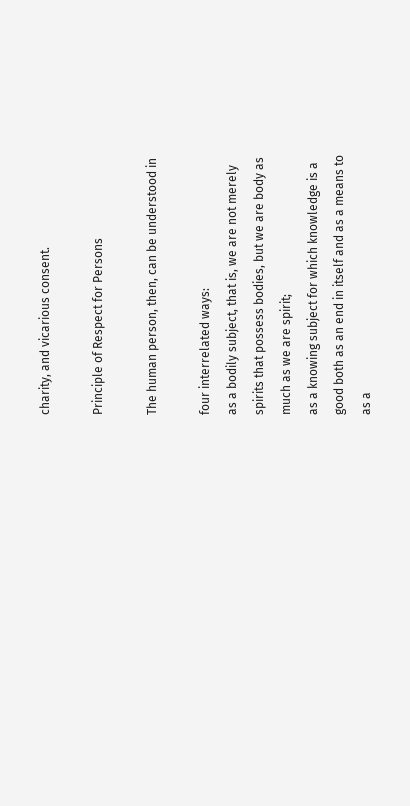charity, and vicarious consent.

Principle of Respect for Persons

The human person, then, can be understood in

four interrelated ways:
as a bodily subject, that is, we are not merely
spirits that possess bodies, but we are body as
much as we are spirit;
as a knowing subject for which knowledge is a
good both as an end in itself and as a means to
as a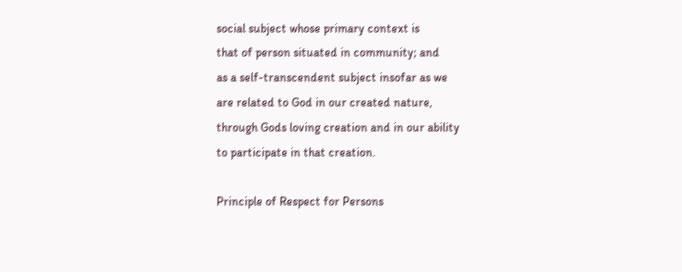social subject whose primary context is
that of person situated in community; and
as a self-transcendent subject insofar as we
are related to God in our created nature,
through Gods loving creation and in our ability
to participate in that creation.

Principle of Respect for Persons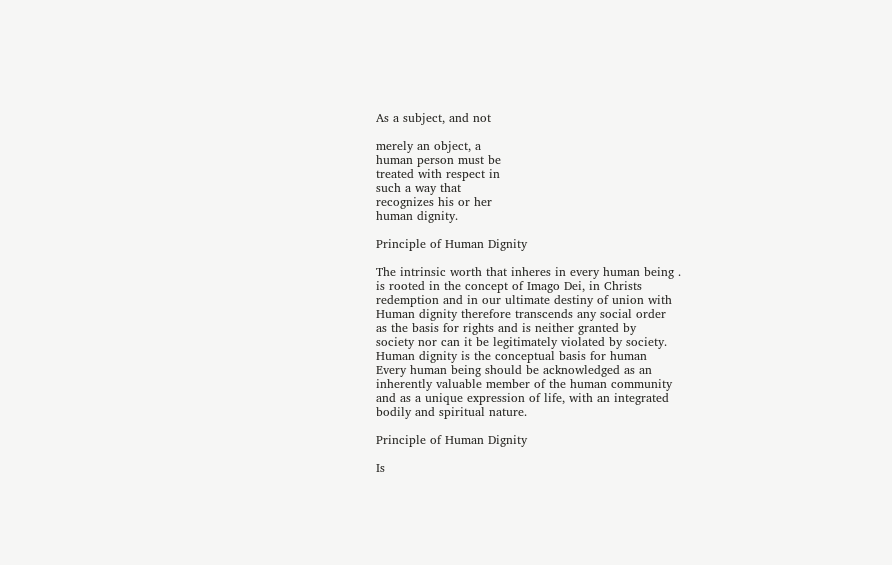As a subject, and not

merely an object, a
human person must be
treated with respect in
such a way that
recognizes his or her
human dignity.

Principle of Human Dignity

The intrinsic worth that inheres in every human being .
is rooted in the concept of Imago Dei, in Christs
redemption and in our ultimate destiny of union with
Human dignity therefore transcends any social order
as the basis for rights and is neither granted by
society nor can it be legitimately violated by society.
Human dignity is the conceptual basis for human
Every human being should be acknowledged as an
inherently valuable member of the human community
and as a unique expression of life, with an integrated
bodily and spiritual nature.

Principle of Human Dignity

Is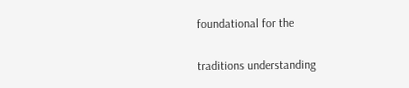foundational for the

traditions understanding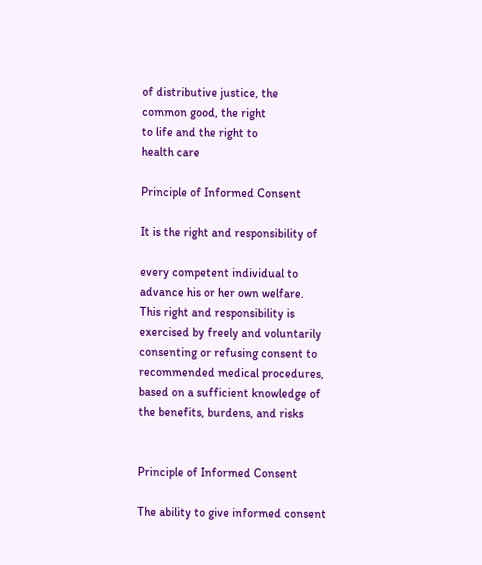of distributive justice, the
common good, the right
to life and the right to
health care

Principle of Informed Consent

It is the right and responsibility of

every competent individual to
advance his or her own welfare.
This right and responsibility is
exercised by freely and voluntarily
consenting or refusing consent to
recommended medical procedures,
based on a sufficient knowledge of
the benefits, burdens, and risks


Principle of Informed Consent

The ability to give informed consent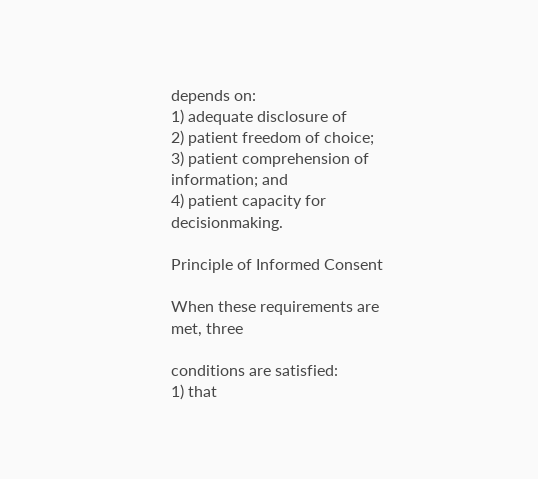depends on:
1) adequate disclosure of
2) patient freedom of choice;
3) patient comprehension of
information; and
4) patient capacity for decisionmaking.

Principle of Informed Consent

When these requirements are met, three

conditions are satisfied:
1) that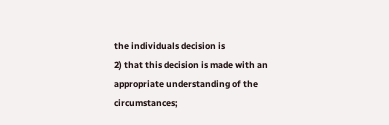the individuals decision is
2) that this decision is made with an
appropriate understanding of the
circumstances;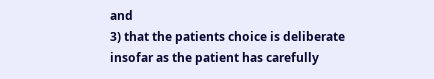and
3) that the patients choice is deliberate
insofar as the patient has carefully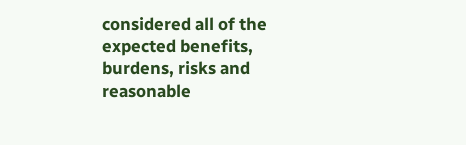considered all of the expected benefits,
burdens, risks and reasonable